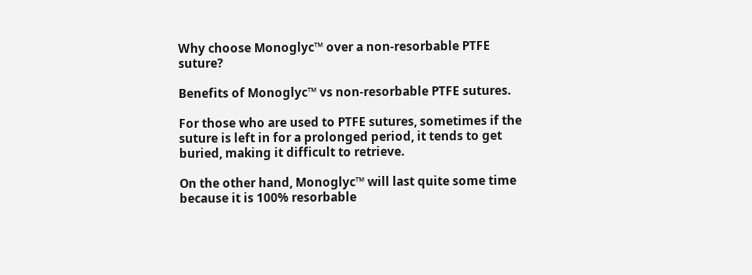Why choose Monoglyc™ over a non-resorbable PTFE suture?

Benefits of Monoglyc™ vs non-resorbable PTFE sutures.

For those who are used to PTFE sutures, sometimes if the suture is left in for a prolonged period, it tends to get buried, making it difficult to retrieve.

On the other hand, Monoglyc™ will last quite some time because it is 100% resorbable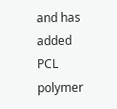and has added PCL polymer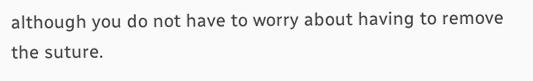although you do not have to worry about having to remove the suture.